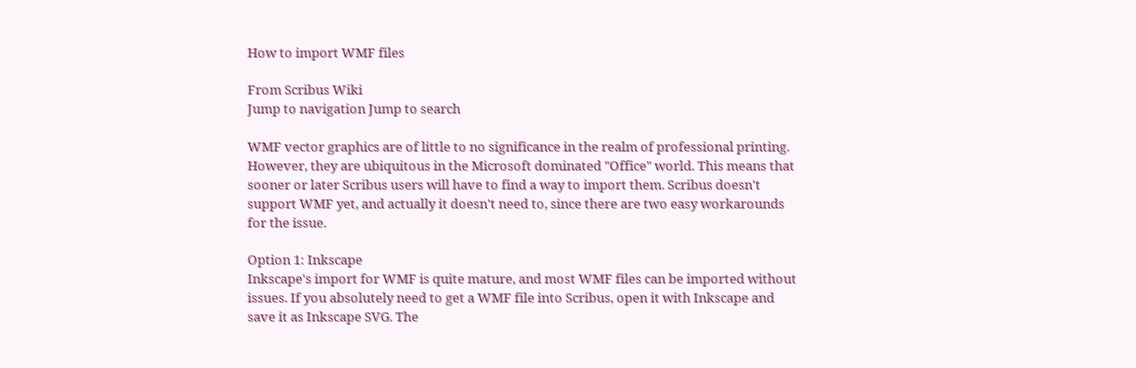How to import WMF files

From Scribus Wiki
Jump to navigation Jump to search

WMF vector graphics are of little to no significance in the realm of professional printing. However, they are ubiquitous in the Microsoft dominated "Office" world. This means that sooner or later Scribus users will have to find a way to import them. Scribus doesn't support WMF yet, and actually it doesn't need to, since there are two easy workarounds for the issue.

Option 1: Inkscape
Inkscape's import for WMF is quite mature, and most WMF files can be imported without issues. If you absolutely need to get a WMF file into Scribus, open it with Inkscape and save it as Inkscape SVG. The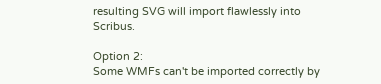resulting SVG will import flawlessly into Scribus.

Option 2:
Some WMFs can't be imported correctly by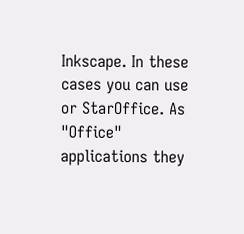Inkscape. In these cases you can use or StarOffice. As "Office" applications they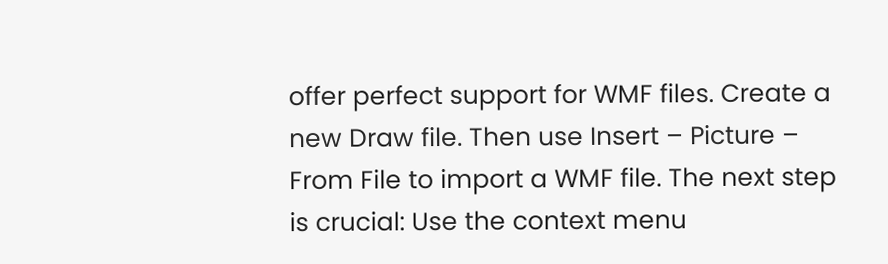offer perfect support for WMF files. Create a new Draw file. Then use Insert – Picture – From File to import a WMF file. The next step is crucial: Use the context menu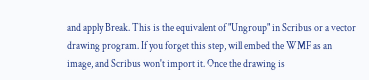and apply Break. This is the equivalent of "Ungroup" in Scribus or a vector drawing program. If you forget this step, will embed the WMF as an image, and Scribus won't import it. Once the drawing is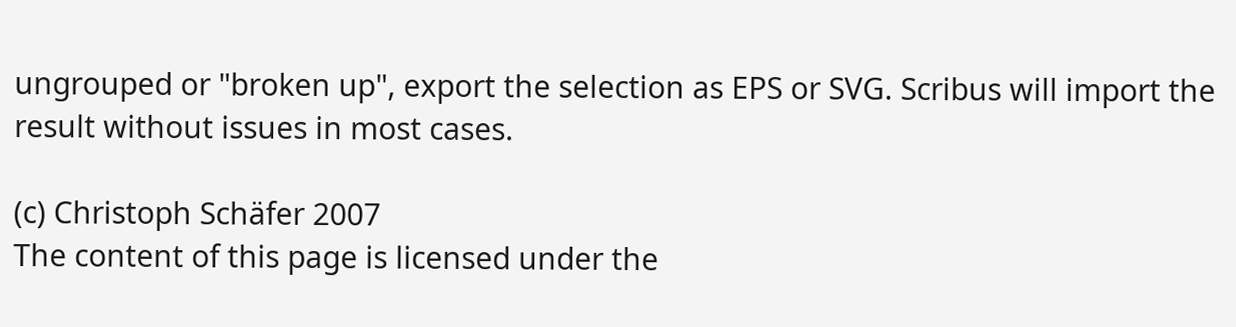ungrouped or "broken up", export the selection as EPS or SVG. Scribus will import the result without issues in most cases.

(c) Christoph Schäfer 2007
The content of this page is licensed under the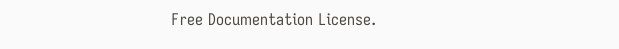Free Documentation License.